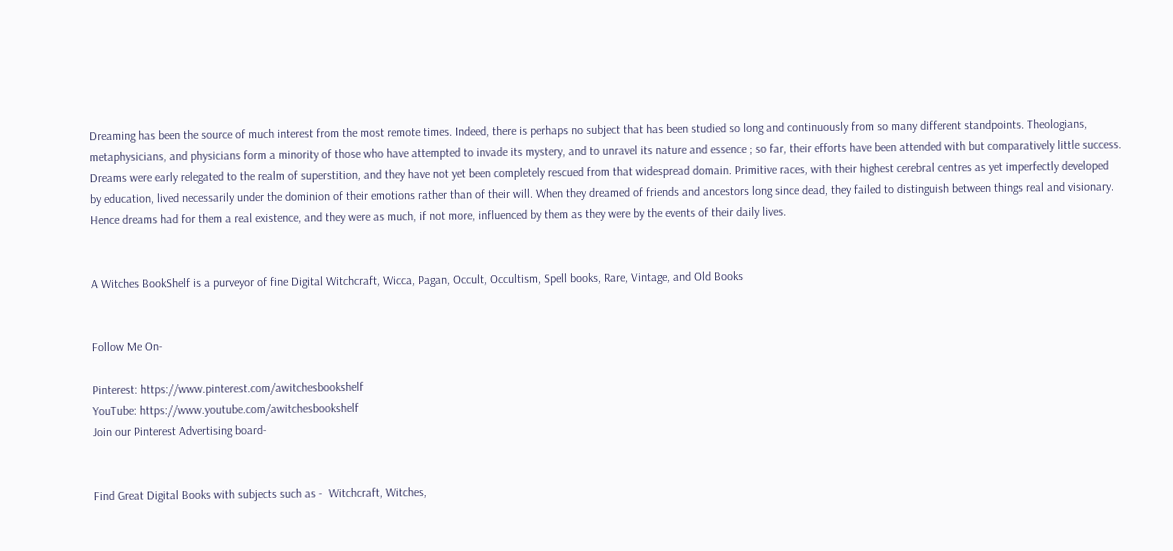Dreaming has been the source of much interest from the most remote times. Indeed, there is perhaps no subject that has been studied so long and continuously from so many different standpoints. Theologians, metaphysicians, and physicians form a minority of those who have attempted to invade its mystery, and to unravel its nature and essence ; so far, their efforts have been attended with but comparatively little success. Dreams were early relegated to the realm of superstition, and they have not yet been completely rescued from that widespread domain. Primitive races, with their highest cerebral centres as yet imperfectly developed by education, lived necessarily under the dominion of their emotions rather than of their will. When they dreamed of friends and ancestors long since dead, they failed to distinguish between things real and visionary. Hence dreams had for them a real existence, and they were as much, if not more, influenced by them as they were by the events of their daily lives.


A Witches BookShelf is a purveyor of fine Digital Witchcraft, Wicca, Pagan, Occult, Occultism, Spell books, Rare, Vintage, and Old Books


Follow Me On-

Pinterest: https://www.pinterest.com/awitchesbookshelf
YouTube: https://www.youtube.com/awitchesbookshelf
Join our Pinterest Advertising board-


Find Great Digital Books with subjects such as -  Witchcraft, Witches,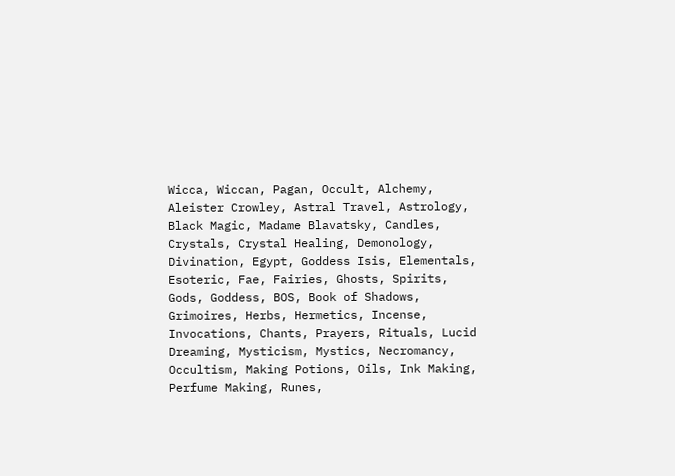Wicca, Wiccan, Pagan, Occult, Alchemy, Aleister Crowley, Astral Travel, Astrology, Black Magic, Madame Blavatsky, Candles, Crystals, Crystal Healing, Demonology, Divination, Egypt, Goddess Isis, Elementals, Esoteric, Fae, Fairies, Ghosts, Spirits, Gods, Goddess, BOS, Book of Shadows, Grimoires, Herbs, Hermetics, Incense, Invocations, Chants, Prayers, Rituals, Lucid Dreaming, Mysticism, Mystics, Necromancy, Occultism, Making Potions, Oils, Ink Making, Perfume Making, Runes,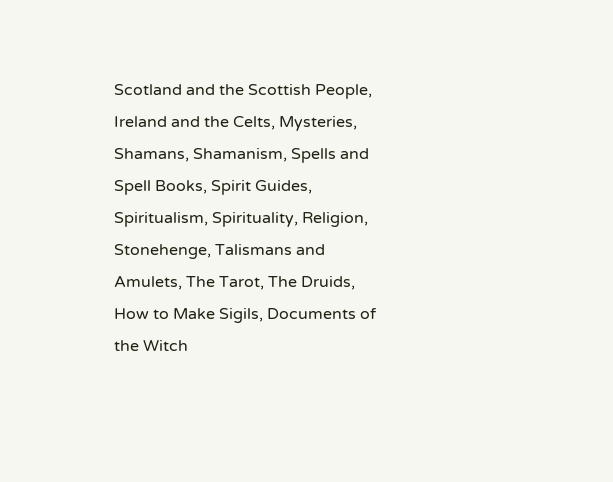Scotland and the Scottish People, Ireland and the Celts, Mysteries, Shamans, Shamanism, Spells and Spell Books, Spirit Guides, Spiritualism, Spirituality, Religion, Stonehenge, Talismans and Amulets, The Tarot, The Druids, How to Make Sigils, Documents of the Witch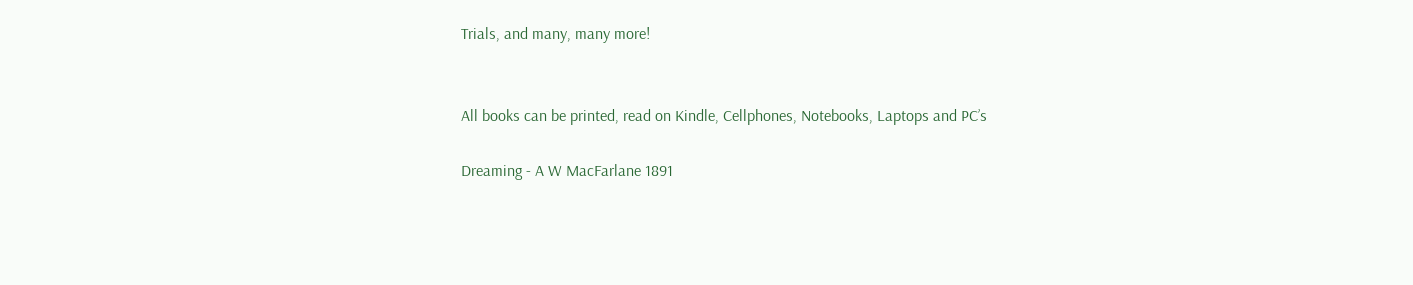Trials, and many, many more!


All books can be printed, read on Kindle, Cellphones, Notebooks, Laptops and PC’s

Dreaming - A W MacFarlane 1891